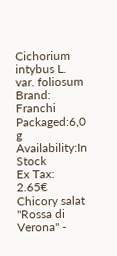Cichorium intybus L. var. foliosum
Brand: Franchi
Packaged:6,0 g
Availability:In Stock
Ex Tax: 2.65€
Chicory salat "Rossa di Verona" -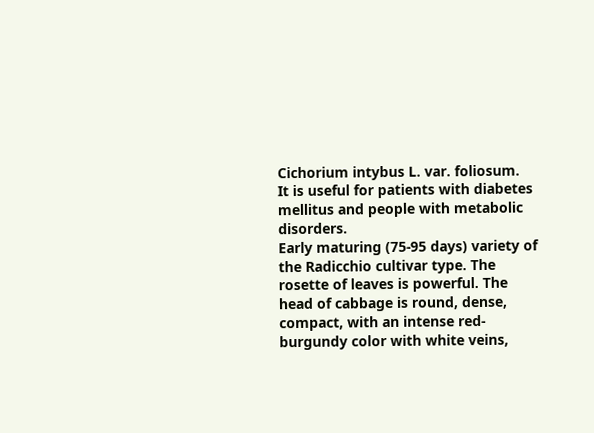Cichorium intybus L. var. foliosum.
It is useful for patients with diabetes mellitus and people with metabolic disorders.
Early maturing (75-95 days) variety of the Radicchio cultivar type. The rosette of leaves is powerful. The head of cabbage is round, dense, compact, with an intense red-burgundy color with white veins,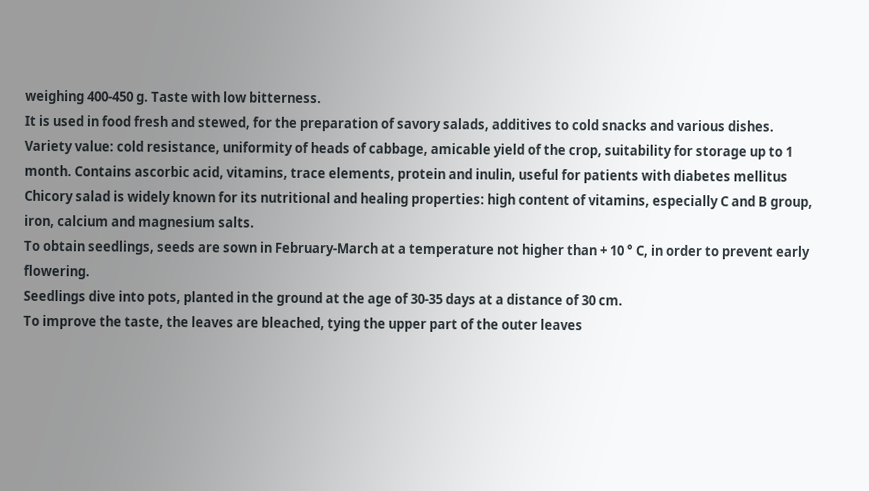weighing 400-450 g. Taste with low bitterness.
It is used in food fresh and stewed, for the preparation of savory salads, additives to cold snacks and various dishes.
Variety value: cold resistance, uniformity of heads of cabbage, amicable yield of the crop, suitability for storage up to 1 month. Contains ascorbic acid, vitamins, trace elements, protein and inulin, useful for patients with diabetes mellitus
Chicory salad is widely known for its nutritional and healing properties: high content of vitamins, especially C and B group, iron, calcium and magnesium salts.
To obtain seedlings, seeds are sown in February-March at a temperature not higher than + 10 ° C, in order to prevent early flowering.
Seedlings dive into pots, planted in the ground at the age of 30-35 days at a distance of 30 cm.
To improve the taste, the leaves are bleached, tying the upper part of the outer leaves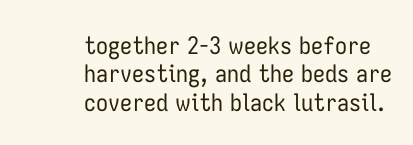together 2-3 weeks before harvesting, and the beds are covered with black lutrasil.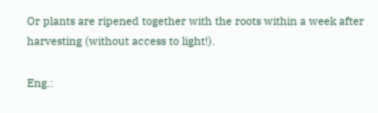Or plants are ripened together with the roots within a week after harvesting (without access to light!).

Eng.: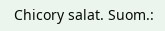Chicory salat. Suom.: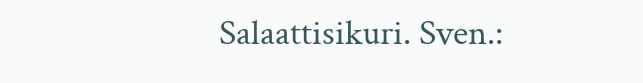Salaattisikuri. Sven.: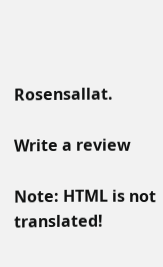Rosensallat.

Write a review

Note: HTML is not translated!